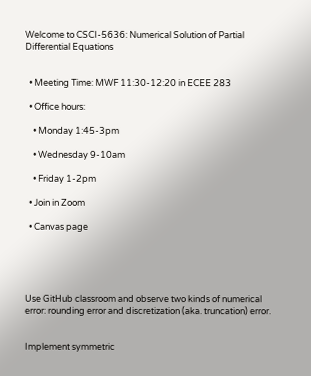Welcome to CSCI-5636: Numerical Solution of Partial Differential Equations


  • Meeting Time: MWF 11:30-12:20 in ECEE 283

  • Office hours:

    • Monday 1:45-3pm

    • Wednesday 9-10am

    • Friday 1-2pm

  • Join in Zoom

  • Canvas page





Use GitHub classroom and observe two kinds of numerical error: rounding error and discretization (aka. truncation) error.


Implement symmetric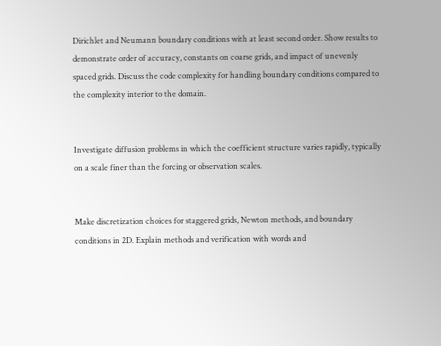Dirichlet and Neumann boundary conditions with at least second order. Show results to demonstrate order of accuracy, constants on coarse grids, and impact of unevenly spaced grids. Discuss the code complexity for handling boundary conditions compared to the complexity interior to the domain.


Investigate diffusion problems in which the coefficient structure varies rapidly, typically on a scale finer than the forcing or observation scales.


Make discretization choices for staggered grids, Newton methods, and boundary conditions in 2D. Explain methods and verification with words and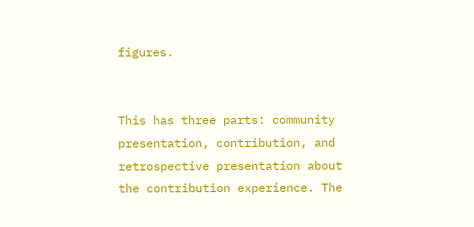figures.


This has three parts: community presentation, contribution, and retrospective presentation about the contribution experience. The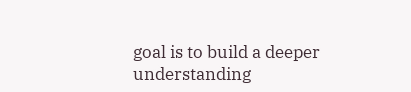goal is to build a deeper understanding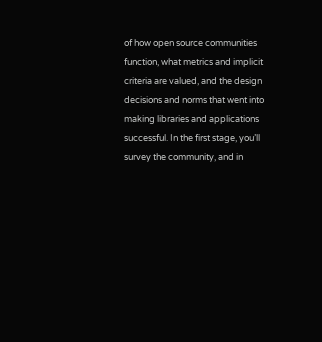of how open source communities function, what metrics and implicit criteria are valued, and the design decisions and norms that went into making libraries and applications successful. In the first stage, you’ll survey the community, and in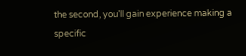the second, you’ll gain experience making a specific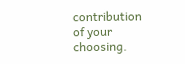contribution of your choosing.